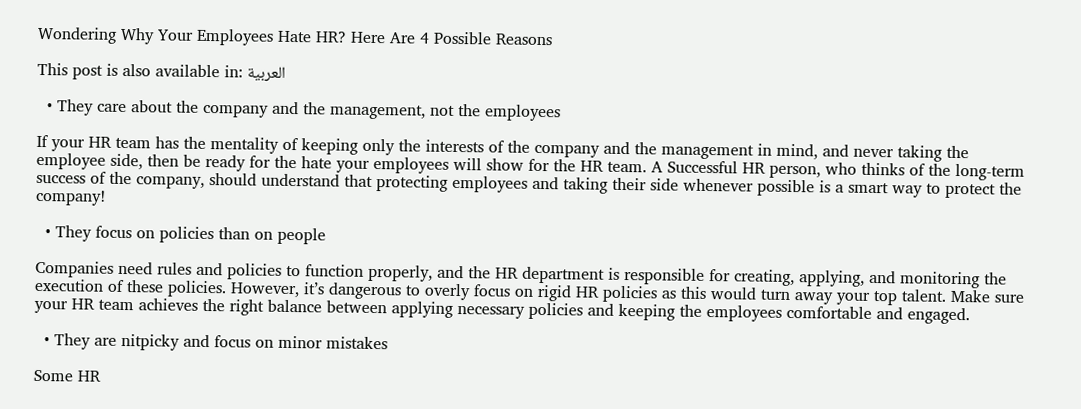Wondering Why Your Employees Hate HR? Here Are 4 Possible Reasons

This post is also available in: العربية

  • They care about the company and the management, not the employees

If your HR team has the mentality of keeping only the interests of the company and the management in mind, and never taking the employee side, then be ready for the hate your employees will show for the HR team. A Successful HR person, who thinks of the long-term success of the company, should understand that protecting employees and taking their side whenever possible is a smart way to protect the company!

  • They focus on policies than on people

Companies need rules and policies to function properly, and the HR department is responsible for creating, applying, and monitoring the execution of these policies. However, it’s dangerous to overly focus on rigid HR policies as this would turn away your top talent. Make sure your HR team achieves the right balance between applying necessary policies and keeping the employees comfortable and engaged.

  • They are nitpicky and focus on minor mistakes

Some HR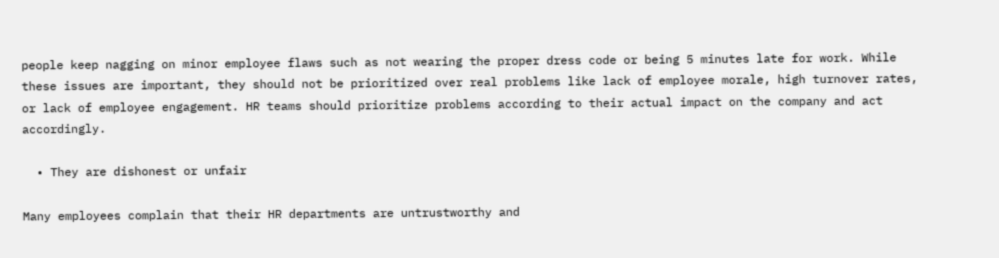people keep nagging on minor employee flaws such as not wearing the proper dress code or being 5 minutes late for work. While these issues are important, they should not be prioritized over real problems like lack of employee morale, high turnover rates, or lack of employee engagement. HR teams should prioritize problems according to their actual impact on the company and act accordingly.

  • They are dishonest or unfair

Many employees complain that their HR departments are untrustworthy and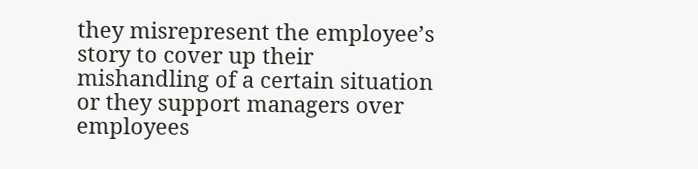they misrepresent the employee’s story to cover up their mishandling of a certain situation or they support managers over employees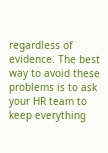regardless of evidence. The best way to avoid these problems is to ask your HR team to keep everything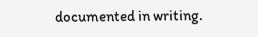documented in writing.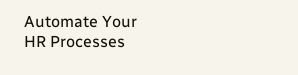Automate Your HR Processes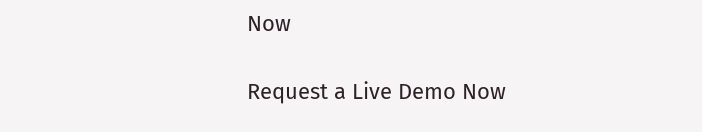Now

Request a Live Demo Now